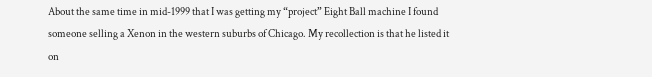About the same time in mid-1999 that I was getting my “project” Eight Ball machine I found someone selling a Xenon in the western suburbs of Chicago. My recollection is that he listed it on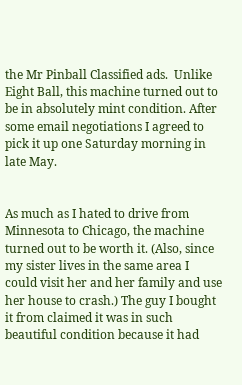the Mr Pinball Classified ads.  Unlike Eight Ball, this machine turned out to be in absolutely mint condition. After some email negotiations I agreed to pick it up one Saturday morning in late May.


As much as I hated to drive from Minnesota to Chicago, the machine turned out to be worth it. (Also, since my sister lives in the same area I could visit her and her family and use her house to crash.) The guy I bought it from claimed it was in such beautiful condition because it had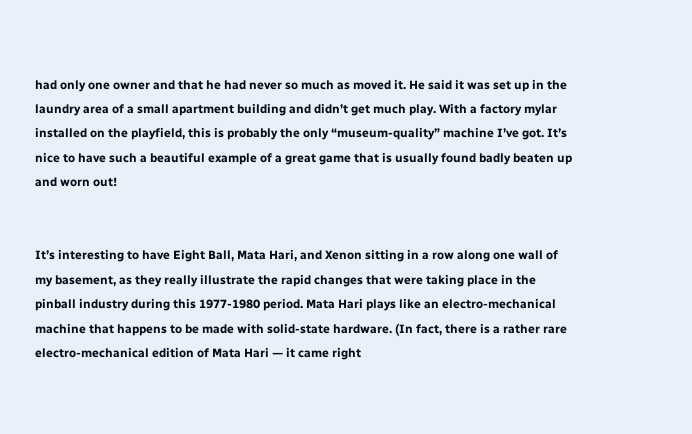had only one owner and that he had never so much as moved it. He said it was set up in the laundry area of a small apartment building and didn’t get much play. With a factory mylar installed on the playfield, this is probably the only “museum-quality” machine I’ve got. It’s nice to have such a beautiful example of a great game that is usually found badly beaten up and worn out!


It’s interesting to have Eight Ball, Mata Hari, and Xenon sitting in a row along one wall of my basement, as they really illustrate the rapid changes that were taking place in the pinball industry during this 1977-1980 period. Mata Hari plays like an electro-mechanical machine that happens to be made with solid-state hardware. (In fact, there is a rather rare electro-mechanical edition of Mata Hari — it came right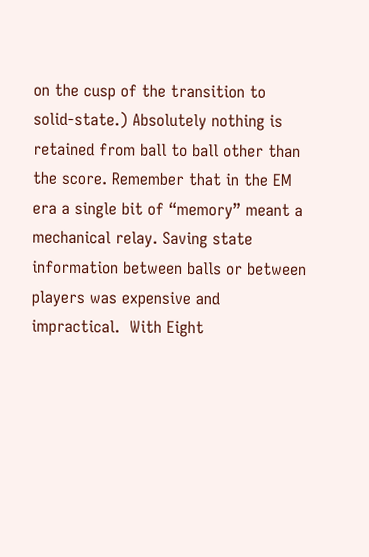on the cusp of the transition to solid-state.) Absolutely nothing is retained from ball to ball other than the score. Remember that in the EM era a single bit of “memory” meant a mechanical relay. Saving state information between balls or between players was expensive and impractical.  With Eight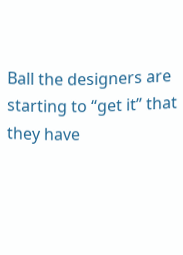Ball the designers are starting to “get it” that they have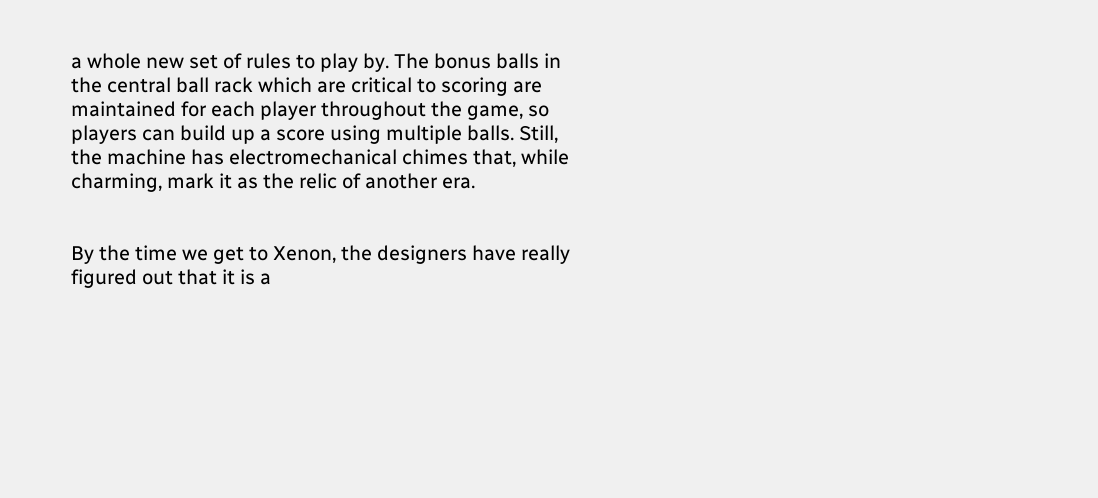a whole new set of rules to play by. The bonus balls in the central ball rack which are critical to scoring are maintained for each player throughout the game, so players can build up a score using multiple balls. Still, the machine has electromechanical chimes that, while charming, mark it as the relic of another era.


By the time we get to Xenon, the designers have really figured out that it is a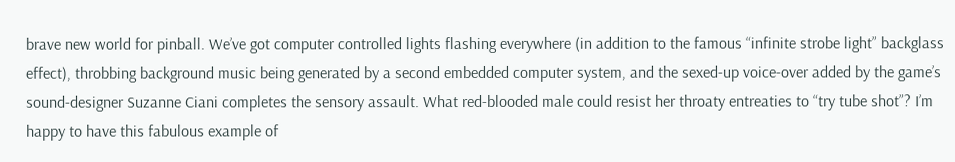brave new world for pinball. We’ve got computer controlled lights flashing everywhere (in addition to the famous “infinite strobe light” backglass effect), throbbing background music being generated by a second embedded computer system, and the sexed-up voice-over added by the game’s sound-designer Suzanne Ciani completes the sensory assault. What red-blooded male could resist her throaty entreaties to “try tube shot”? I’m happy to have this fabulous example of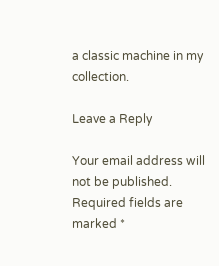a classic machine in my collection.

Leave a Reply

Your email address will not be published. Required fields are marked *